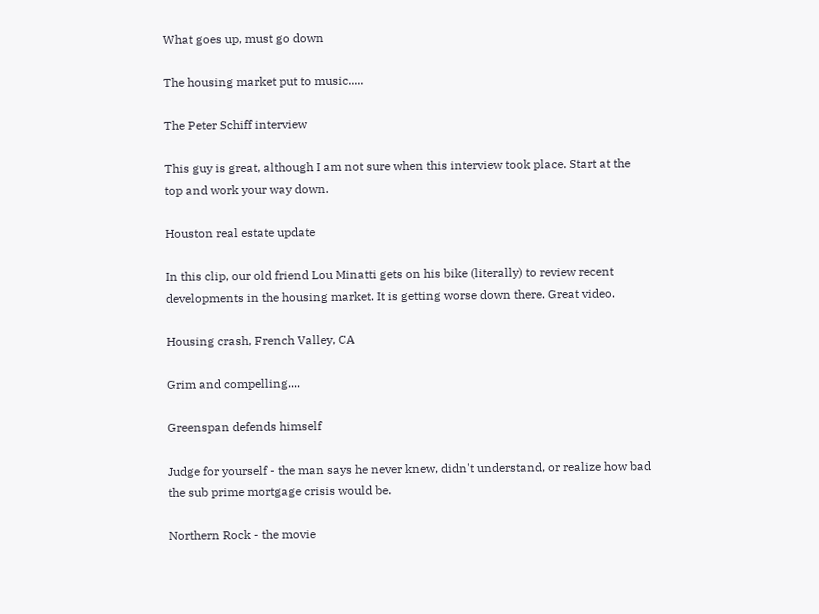What goes up, must go down

The housing market put to music.....

The Peter Schiff interview

This guy is great, although I am not sure when this interview took place. Start at the top and work your way down.

Houston real estate update

In this clip, our old friend Lou Minatti gets on his bike (literally) to review recent developments in the housing market. It is getting worse down there. Great video.

Housing crash, French Valley, CA

Grim and compelling....

Greenspan defends himself

Judge for yourself - the man says he never knew, didn't understand, or realize how bad the sub prime mortgage crisis would be.

Northern Rock - the movie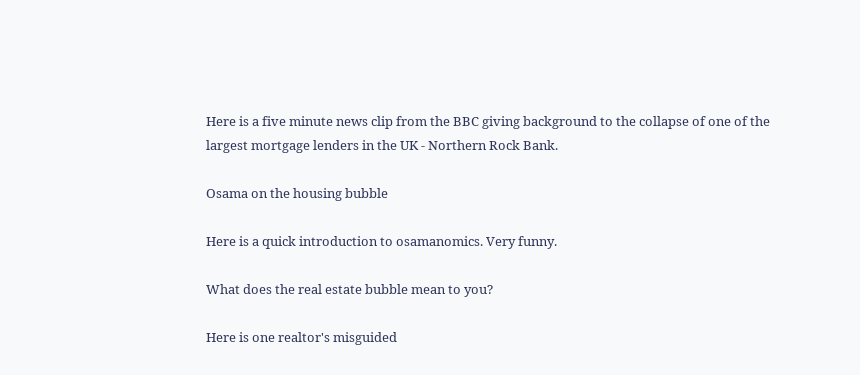Here is a five minute news clip from the BBC giving background to the collapse of one of the largest mortgage lenders in the UK - Northern Rock Bank.

Osama on the housing bubble

Here is a quick introduction to osamanomics. Very funny.

What does the real estate bubble mean to you?

Here is one realtor's misguided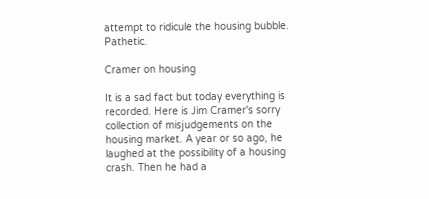attempt to ridicule the housing bubble. Pathetic.

Cramer on housing

It is a sad fact but today everything is recorded. Here is Jim Cramer's sorry collection of misjudgements on the housing market. A year or so ago, he laughed at the possibility of a housing crash. Then he had a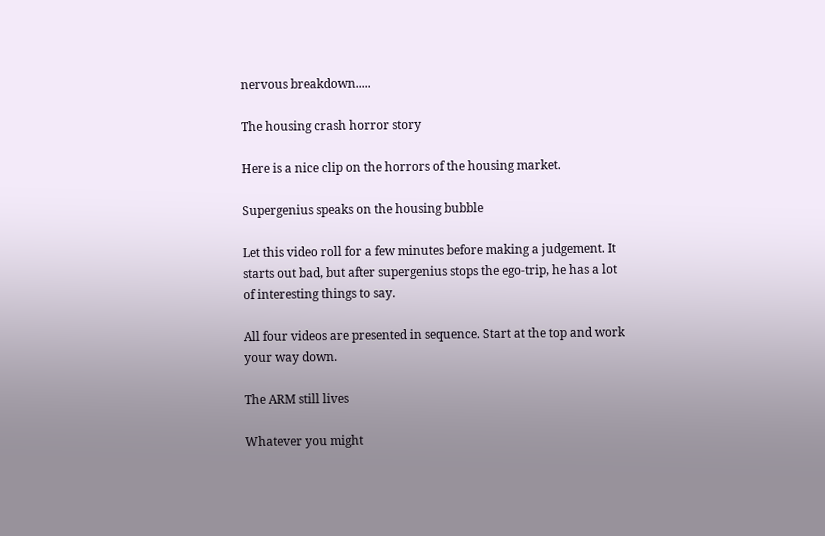nervous breakdown.....

The housing crash horror story

Here is a nice clip on the horrors of the housing market.

Supergenius speaks on the housing bubble

Let this video roll for a few minutes before making a judgement. It starts out bad, but after supergenius stops the ego-trip, he has a lot of interesting things to say.

All four videos are presented in sequence. Start at the top and work your way down.

The ARM still lives

Whatever you might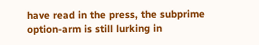have read in the press, the subprime option-arm is still lurking in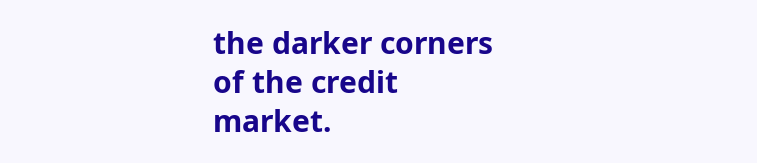the darker corners of the credit market.